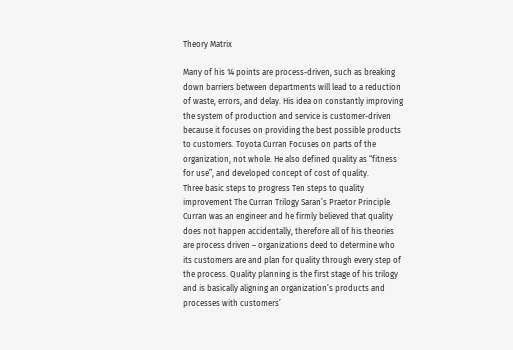Theory Matrix

Many of his 14 points are process-driven, such as breaking down barriers between departments will lead to a reduction of waste, errors, and delay. His idea on constantly improving the system of production and service is customer-driven because it focuses on providing the best possible products to customers. Toyota Curran Focuses on parts of the organization, not whole. He also defined quality as “fitness for use”, and developed concept of cost of quality.
Three basic steps to progress Ten steps to quality improvement The Curran Trilogy Saran’s Praetor Principle Curran was an engineer and he firmly believed that quality does not happen accidentally, therefore all of his theories are process driven – organizations deed to determine who its customers are and plan for quality through every step of the process. Quality planning is the first stage of his trilogy and is basically aligning an organization’s products and processes with customers’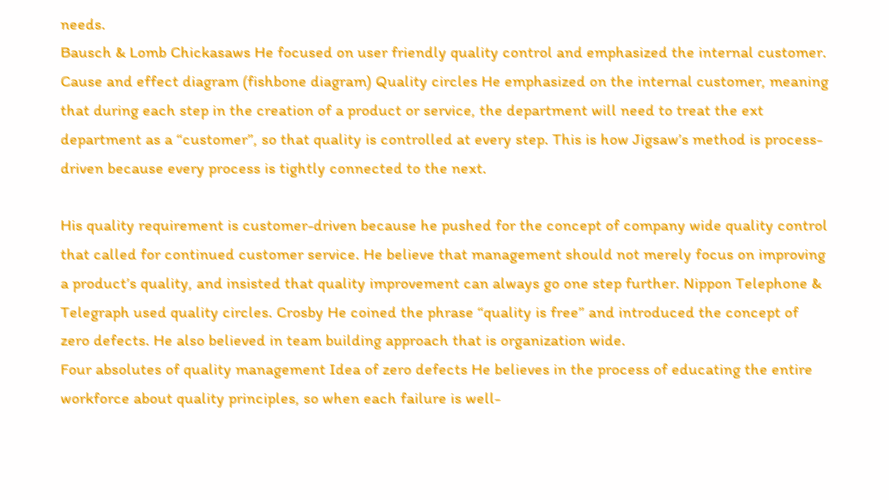needs.
Bausch & Lomb Chickasaws He focused on user friendly quality control and emphasized the internal customer. Cause and effect diagram (fishbone diagram) Quality circles He emphasized on the internal customer, meaning that during each step in the creation of a product or service, the department will need to treat the ext department as a “customer”, so that quality is controlled at every step. This is how Jigsaw’s method is process-driven because every process is tightly connected to the next.

His quality requirement is customer-driven because he pushed for the concept of company wide quality control that called for continued customer service. He believe that management should not merely focus on improving a product’s quality, and insisted that quality improvement can always go one step further. Nippon Telephone & Telegraph used quality circles. Crosby He coined the phrase “quality is free” and introduced the concept of zero defects. He also believed in team building approach that is organization wide.
Four absolutes of quality management Idea of zero defects He believes in the process of educating the entire workforce about quality principles, so when each failure is well-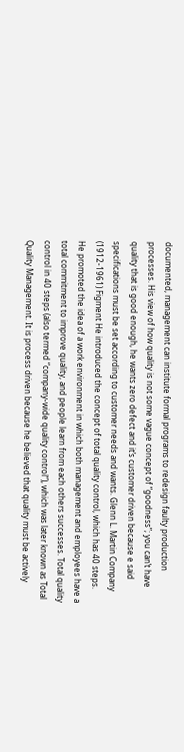documented, management can institute formal programs to redesign faulty production processes. His view of how quality is not some vague concept of “goodness”; you can’t have quality that is good enough, he wants zero defect and it’s customer driven because e said specifications must be set according to customer needs and wants. Glenn L. Martin Company (1912-1961) Figment He introduced the concept of total quality control, which has 40 steps.
He promoted the idea of a work environment in which both management and employees have a total commitment to improve quality, and people learn from each others successes. Total quality control in 40 steps (also termed “company-wide quality control“), which was later known as Total Quality Management. It is process driven because he believed that quality must be actively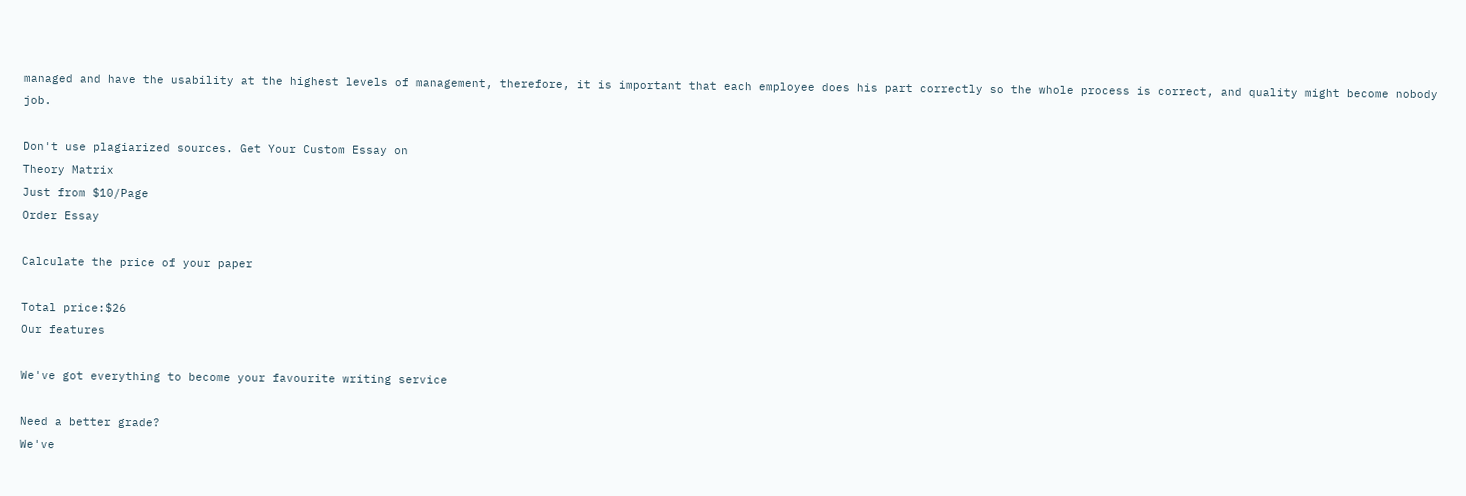managed and have the usability at the highest levels of management, therefore, it is important that each employee does his part correctly so the whole process is correct, and quality might become nobody job.

Don't use plagiarized sources. Get Your Custom Essay on
Theory Matrix
Just from $10/Page
Order Essay

Calculate the price of your paper

Total price:$26
Our features

We've got everything to become your favourite writing service

Need a better grade?
We've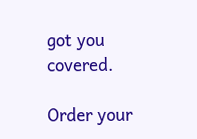got you covered.

Order your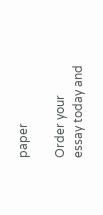paper

Order your essay today and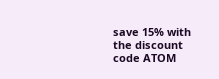save 15% with the discount code ATOM